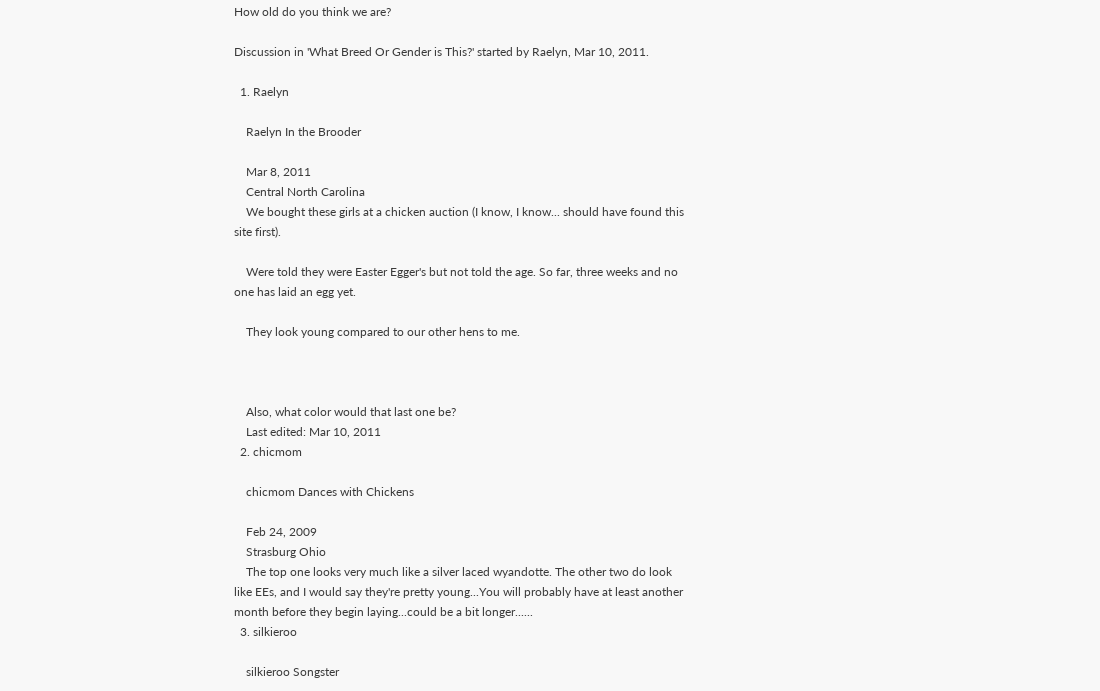How old do you think we are?

Discussion in 'What Breed Or Gender is This?' started by Raelyn, Mar 10, 2011.

  1. Raelyn

    Raelyn In the Brooder

    Mar 8, 2011
    Central North Carolina
    We bought these girls at a chicken auction (I know, I know... should have found this site first).

    Were told they were Easter Egger's but not told the age. So far, three weeks and no one has laid an egg yet.

    They look young compared to our other hens to me.



    Also, what color would that last one be?
    Last edited: Mar 10, 2011
  2. chicmom

    chicmom Dances with Chickens

    Feb 24, 2009
    Strasburg Ohio
    The top one looks very much like a silver laced wyandotte. The other two do look like EEs, and I would say they're pretty young...You will probably have at least another month before they begin laying...could be a bit longer......
  3. silkieroo

    silkieroo Songster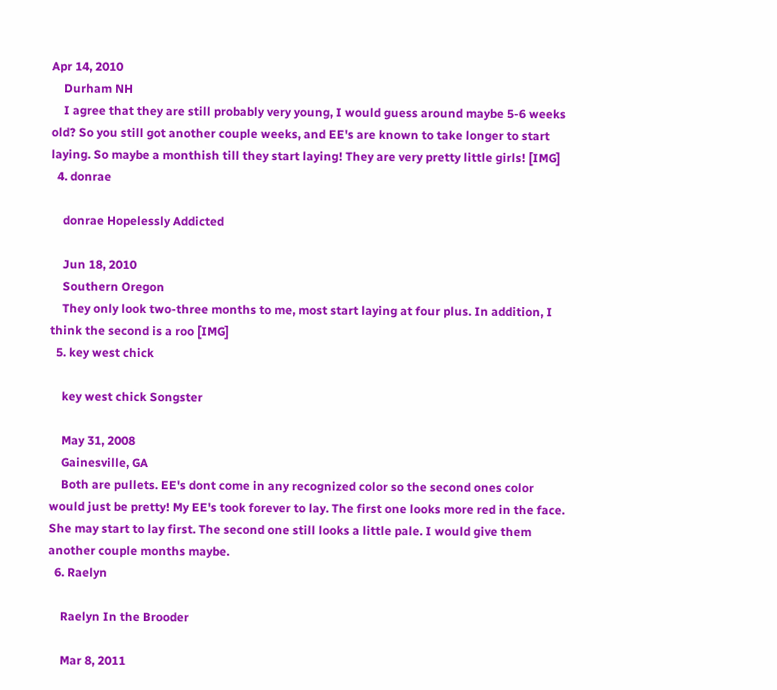Apr 14, 2010
    Durham NH
    I agree that they are still probably very young, I would guess around maybe 5-6 weeks old? So you still got another couple weeks, and EE's are known to take longer to start laying. So maybe a monthish till they start laying! They are very pretty little girls! [IMG]
  4. donrae

    donrae Hopelessly Addicted

    Jun 18, 2010
    Southern Oregon
    They only look two-three months to me, most start laying at four plus. In addition, I think the second is a roo [IMG]
  5. key west chick

    key west chick Songster

    May 31, 2008
    Gainesville, GA
    Both are pullets. EE's dont come in any recognized color so the second ones color would just be pretty! My EE's took forever to lay. The first one looks more red in the face. She may start to lay first. The second one still looks a little pale. I would give them another couple months maybe.
  6. Raelyn

    Raelyn In the Brooder

    Mar 8, 2011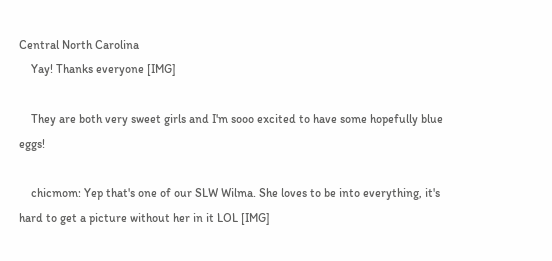Central North Carolina
    Yay! Thanks everyone [IMG]

    They are both very sweet girls and I'm sooo excited to have some hopefully blue eggs!

    chicmom: Yep that's one of our SLW Wilma. She loves to be into everything, it's hard to get a picture without her in it LOL [IMG]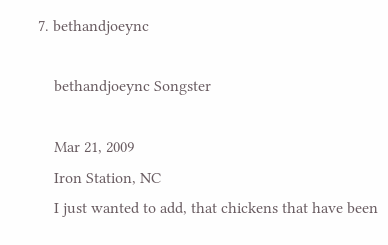7. bethandjoeync

    bethandjoeync Songster

    Mar 21, 2009
    Iron Station, NC
    I just wanted to add, that chickens that have been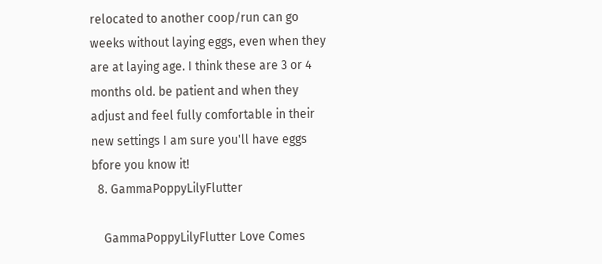relocated to another coop/run can go weeks without laying eggs, even when they are at laying age. I think these are 3 or 4 months old. be patient and when they adjust and feel fully comfortable in their new settings I am sure you'll have eggs bfore you know it!
  8. GammaPoppyLilyFlutter

    GammaPoppyLilyFlutter Love Comes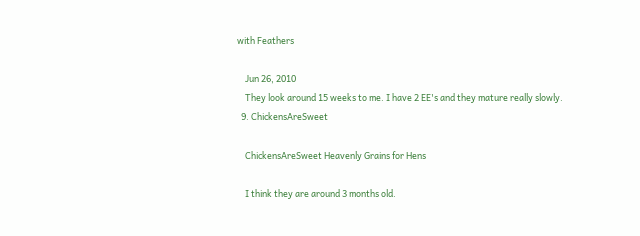with Feathers

    Jun 26, 2010
    They look around 15 weeks to me. I have 2 EE's and they mature really slowly.
  9. ChickensAreSweet

    ChickensAreSweet Heavenly Grains for Hens

    I think they are around 3 months old.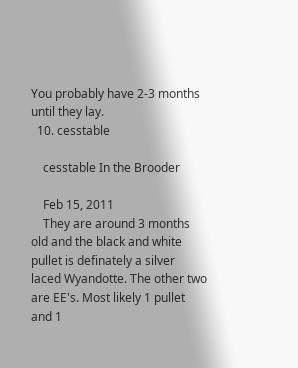You probably have 2-3 months until they lay.
  10. cesstable

    cesstable In the Brooder

    Feb 15, 2011
    They are around 3 months old and the black and white pullet is definately a silver laced Wyandotte. The other two are EE's. Most likely 1 pullet and 1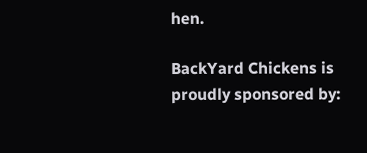hen.

BackYard Chickens is proudly sponsored by: